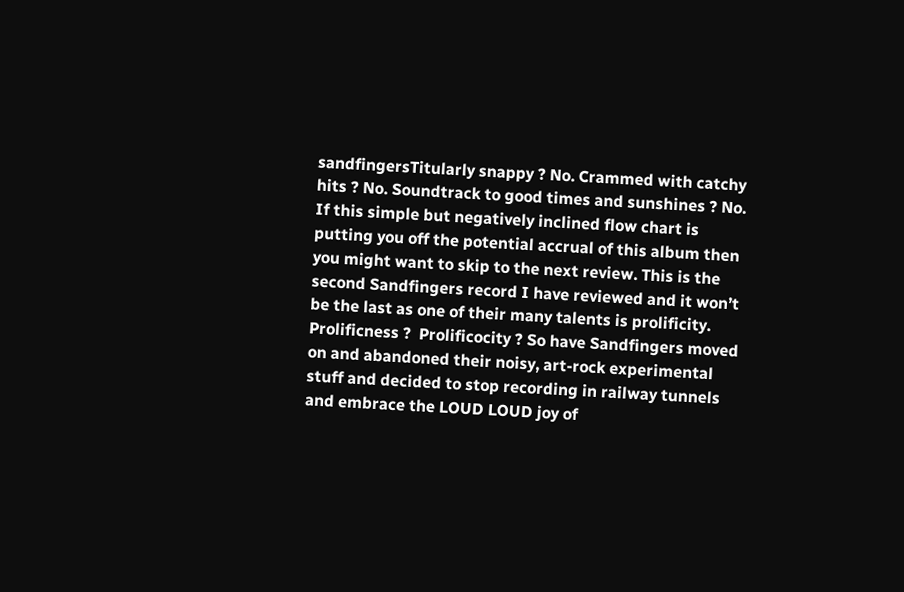sandfingersTitularly snappy ? No. Crammed with catchy hits ? No. Soundtrack to good times and sunshines ? No. If this simple but negatively inclined flow chart is putting you off the potential accrual of this album then you might want to skip to the next review. This is the second Sandfingers record I have reviewed and it won’t be the last as one of their many talents is prolificity. Prolificness ?  Prolificocity ? So have Sandfingers moved on and abandoned their noisy, art-rock experimental stuff and decided to stop recording in railway tunnels and embrace the LOUD LOUD joy of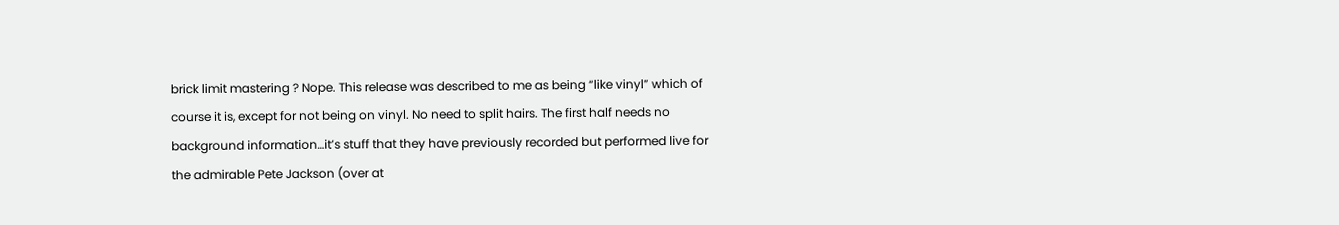brick limit mastering ? Nope. This release was described to me as being “like vinyl” which of course it is, except for not being on vinyl. No need to split hairs. The first half needs no background information…it’s stuff that they have previously recorded but performed live for the admirable Pete Jackson (over at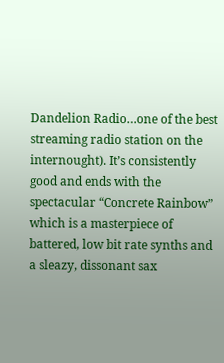Dandelion Radio…one of the best streaming radio station on the internought). It’s consistently good and ends with the spectacular “Concrete Rainbow” which is a masterpiece of battered, low bit rate synths and a sleazy, dissonant sax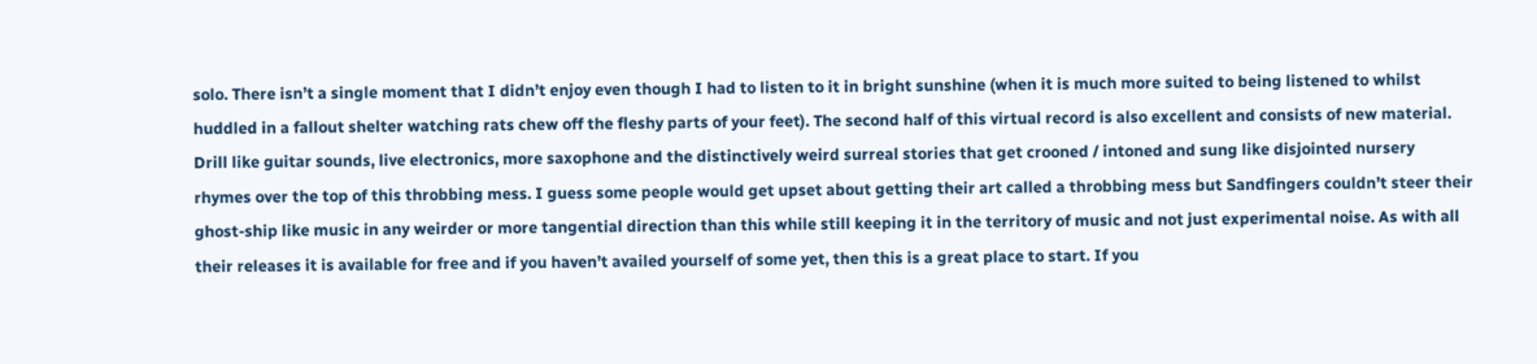solo. There isn’t a single moment that I didn’t enjoy even though I had to listen to it in bright sunshine (when it is much more suited to being listened to whilst huddled in a fallout shelter watching rats chew off the fleshy parts of your feet). The second half of this virtual record is also excellent and consists of new material. Drill like guitar sounds, live electronics, more saxophone and the distinctively weird surreal stories that get crooned / intoned and sung like disjointed nursery rhymes over the top of this throbbing mess. I guess some people would get upset about getting their art called a throbbing mess but Sandfingers couldn’t steer their ghost-ship like music in any weirder or more tangential direction than this while still keeping it in the territory of music and not just experimental noise. As with all their releases it is available for free and if you haven’t availed yourself of some yet, then this is a great place to start. If you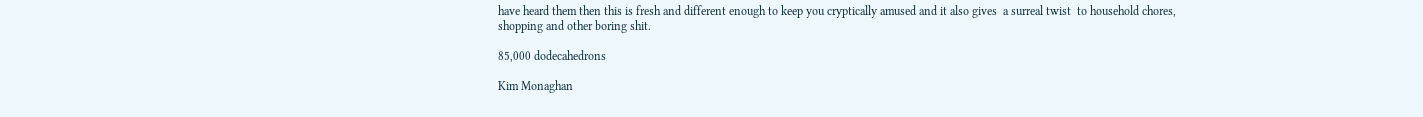have heard them then this is fresh and different enough to keep you cryptically amused and it also gives  a surreal twist  to household chores, shopping and other boring shit.

85,000 dodecahedrons

Kim Monaghan